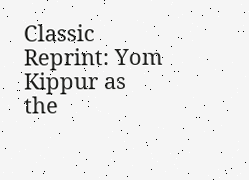Classic Reprint: Yom Kippur as the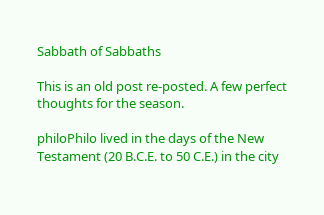Sabbath of Sabbaths

This is an old post re-posted. A few perfect thoughts for the season.

philoPhilo lived in the days of the New Testament (20 B.C.E. to 50 C.E.) in the city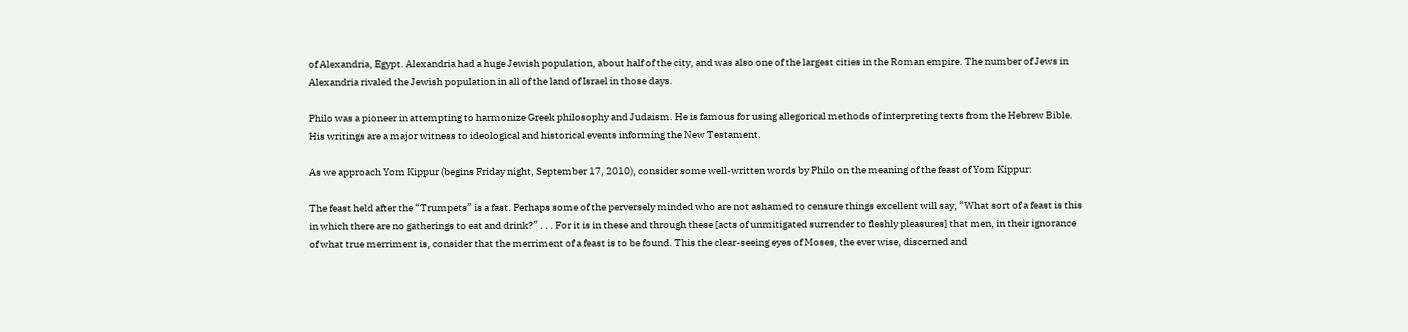of Alexandria, Egypt. Alexandria had a huge Jewish population, about half of the city, and was also one of the largest cities in the Roman empire. The number of Jews in Alexandria rivaled the Jewish population in all of the land of Israel in those days.

Philo was a pioneer in attempting to harmonize Greek philosophy and Judaism. He is famous for using allegorical methods of interpreting texts from the Hebrew Bible. His writings are a major witness to ideological and historical events informing the New Testament.

As we approach Yom Kippur (begins Friday night, September 17, 2010), consider some well-written words by Philo on the meaning of the feast of Yom Kippur:

The feast held after the “Trumpets” is a fast. Perhaps some of the perversely minded who are not ashamed to censure things excellent will say, “What sort of a feast is this in which there are no gatherings to eat and drink?” . . . For it is in these and through these [acts of unmitigated surrender to fleshly pleasures] that men, in their ignorance of what true merriment is, consider that the merriment of a feast is to be found. This the clear-seeing eyes of Moses, the ever wise, discerned and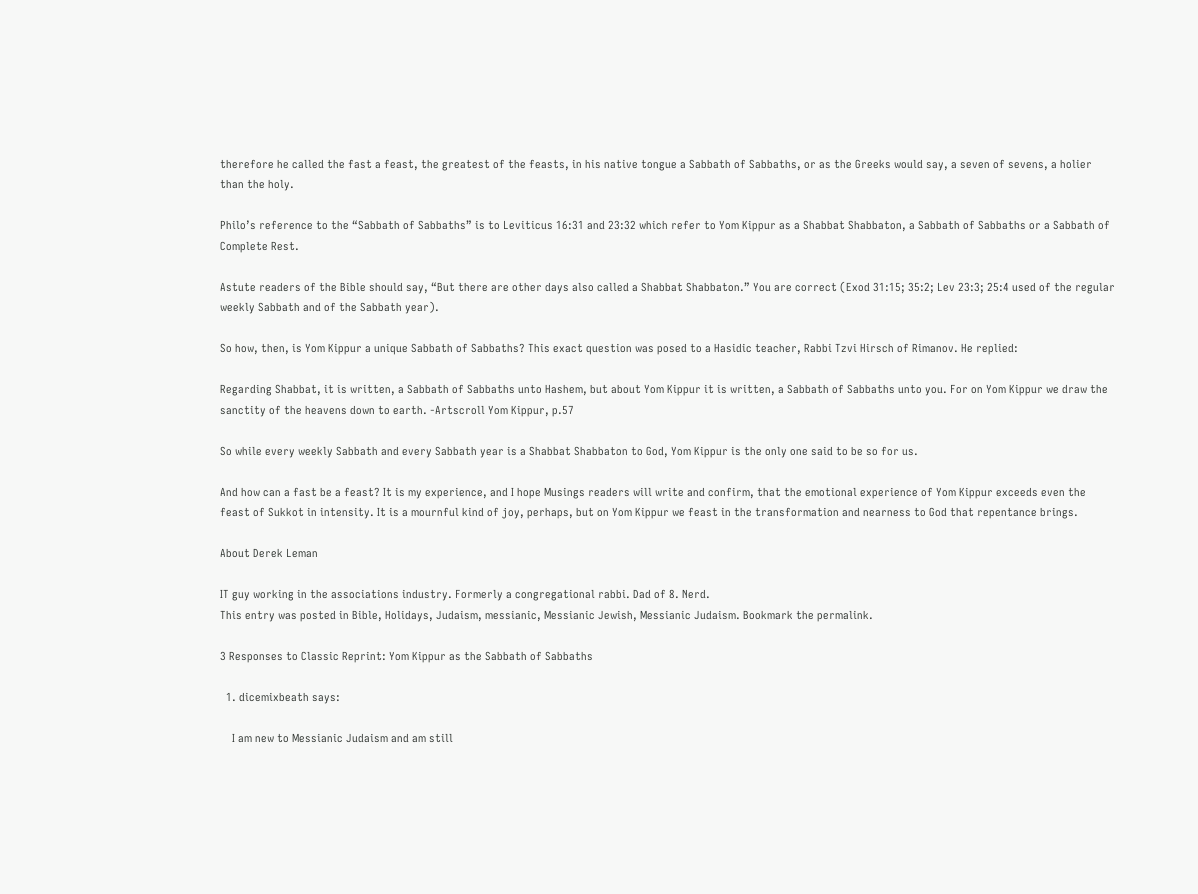therefore he called the fast a feast, the greatest of the feasts, in his native tongue a Sabbath of Sabbaths, or as the Greeks would say, a seven of sevens, a holier than the holy.

Philo’s reference to the “Sabbath of Sabbaths” is to Leviticus 16:31 and 23:32 which refer to Yom Kippur as a Shabbat Shabbaton, a Sabbath of Sabbaths or a Sabbath of Complete Rest.

Astute readers of the Bible should say, “But there are other days also called a Shabbat Shabbaton.” You are correct (Exod 31:15; 35:2; Lev 23:3; 25:4 used of the regular weekly Sabbath and of the Sabbath year).

So how, then, is Yom Kippur a unique Sabbath of Sabbaths? This exact question was posed to a Hasidic teacher, Rabbi Tzvi Hirsch of Rimanov. He replied:

Regarding Shabbat, it is written, a Sabbath of Sabbaths unto Hashem, but about Yom Kippur it is written, a Sabbath of Sabbaths unto you. For on Yom Kippur we draw the sanctity of the heavens down to earth. -Artscroll Yom Kippur, p.57

So while every weekly Sabbath and every Sabbath year is a Shabbat Shabbaton to God, Yom Kippur is the only one said to be so for us.

And how can a fast be a feast? It is my experience, and I hope Musings readers will write and confirm, that the emotional experience of Yom Kippur exceeds even the feast of Sukkot in intensity. It is a mournful kind of joy, perhaps, but on Yom Kippur we feast in the transformation and nearness to God that repentance brings.

About Derek Leman

IT guy working in the associations industry. Formerly a congregational rabbi. Dad of 8. Nerd.
This entry was posted in Bible, Holidays, Judaism, messianic, Messianic Jewish, Messianic Judaism. Bookmark the permalink.

3 Responses to Classic Reprint: Yom Kippur as the Sabbath of Sabbaths

  1. dicemixbeath says:

    I am new to Messianic Judaism and am still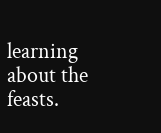learning about the feasts.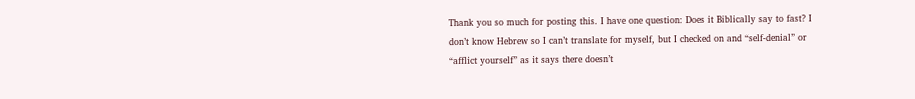Thank you so much for posting this. I have one question: Does it Biblically say to fast? I don’t know Hebrew so I can’t translate for myself, but I checked on and “self-denial” or “afflict yourself” as it says there doesn’t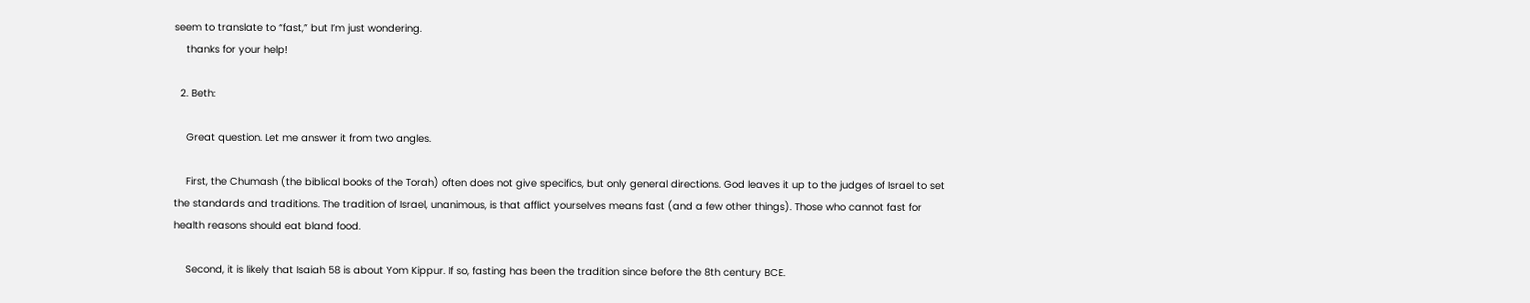seem to translate to “fast,” but I’m just wondering.
    thanks for your help!

  2. Beth:

    Great question. Let me answer it from two angles.

    First, the Chumash (the biblical books of the Torah) often does not give specifics, but only general directions. God leaves it up to the judges of Israel to set the standards and traditions. The tradition of Israel, unanimous, is that afflict yourselves means fast (and a few other things). Those who cannot fast for health reasons should eat bland food.

    Second, it is likely that Isaiah 58 is about Yom Kippur. If so, fasting has been the tradition since before the 8th century BCE.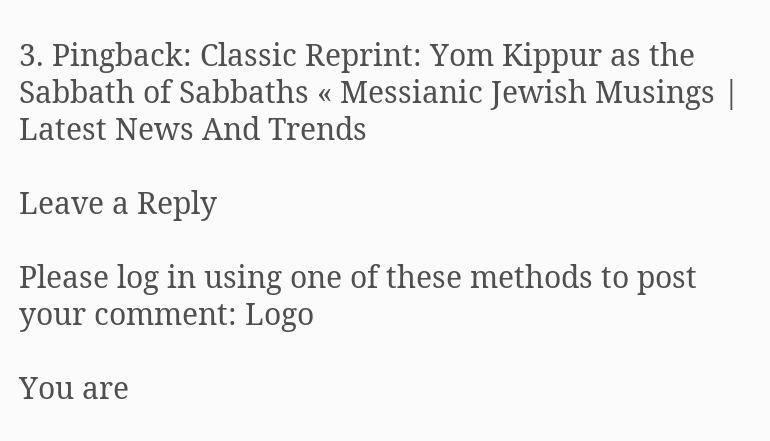3. Pingback: Classic Reprint: Yom Kippur as the Sabbath of Sabbaths « Messianic Jewish Musings | Latest News And Trends

Leave a Reply

Please log in using one of these methods to post your comment: Logo

You are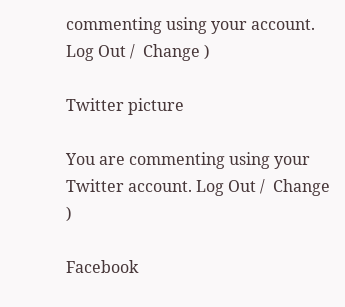commenting using your account. Log Out /  Change )

Twitter picture

You are commenting using your Twitter account. Log Out /  Change )

Facebook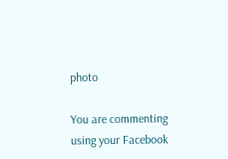photo

You are commenting using your Facebook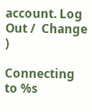account. Log Out /  Change )

Connecting to %s